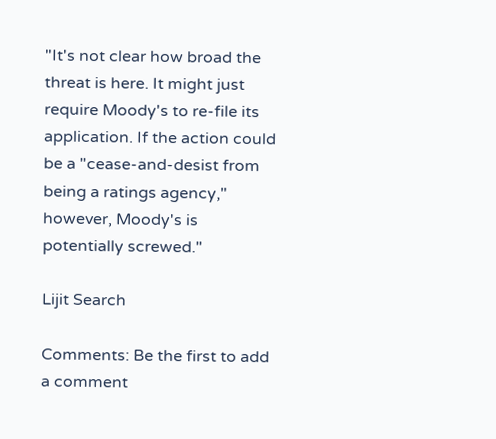"It's not clear how broad the threat is here. It might just require Moody's to re-file its application. If the action could be a "cease-and-desist from being a ratings agency," however, Moody's is potentially screwed."

Lijit Search

Comments: Be the first to add a comment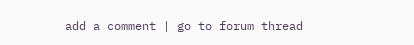add a comment | go to forum thread